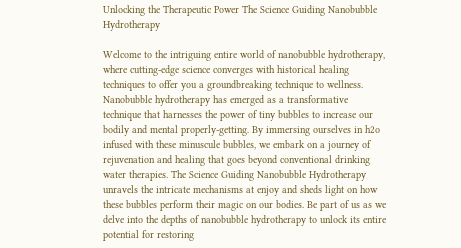Unlocking the Therapeutic Power The Science Guiding Nanobubble Hydrotherapy

Welcome to the intriguing entire world of nanobubble hydrotherapy, where cutting-edge science converges with historical healing techniques to offer you a groundbreaking technique to wellness. Nanobubble hydrotherapy has emerged as a transformative technique that harnesses the power of tiny bubbles to increase our bodily and mental properly-getting. By immersing ourselves in h2o infused with these minuscule bubbles, we embark on a journey of rejuvenation and healing that goes beyond conventional drinking water therapies. The Science Guiding Nanobubble Hydrotherapy unravels the intricate mechanisms at enjoy and sheds light on how these bubbles perform their magic on our bodies. Be part of us as we delve into the depths of nanobubble hydrotherapy to unlock its entire potential for restoring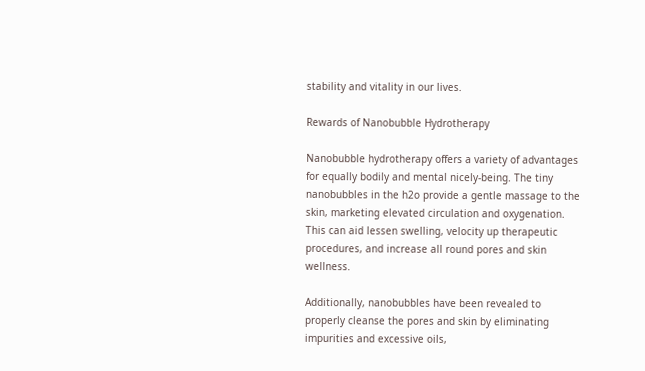stability and vitality in our lives.

Rewards of Nanobubble Hydrotherapy

Nanobubble hydrotherapy offers a variety of advantages for equally bodily and mental nicely-being. The tiny nanobubbles in the h2o provide a gentle massage to the skin, marketing elevated circulation and oxygenation. This can aid lessen swelling, velocity up therapeutic procedures, and increase all round pores and skin wellness.

Additionally, nanobubbles have been revealed to properly cleanse the pores and skin by eliminating impurities and excessive oils,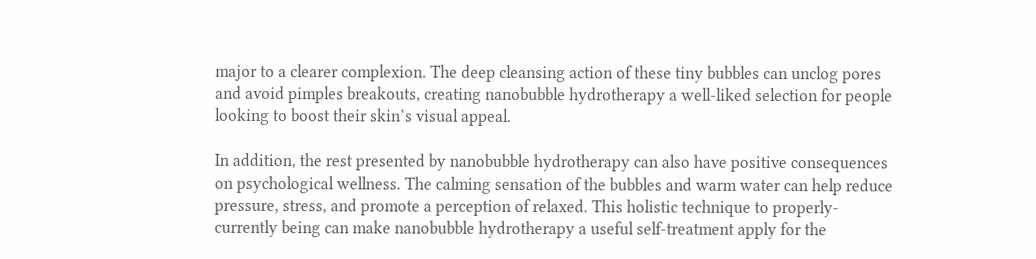major to a clearer complexion. The deep cleansing action of these tiny bubbles can unclog pores and avoid pimples breakouts, creating nanobubble hydrotherapy a well-liked selection for people looking to boost their skin’s visual appeal.

In addition, the rest presented by nanobubble hydrotherapy can also have positive consequences on psychological wellness. The calming sensation of the bubbles and warm water can help reduce pressure, stress, and promote a perception of relaxed. This holistic technique to properly-currently being can make nanobubble hydrotherapy a useful self-treatment apply for the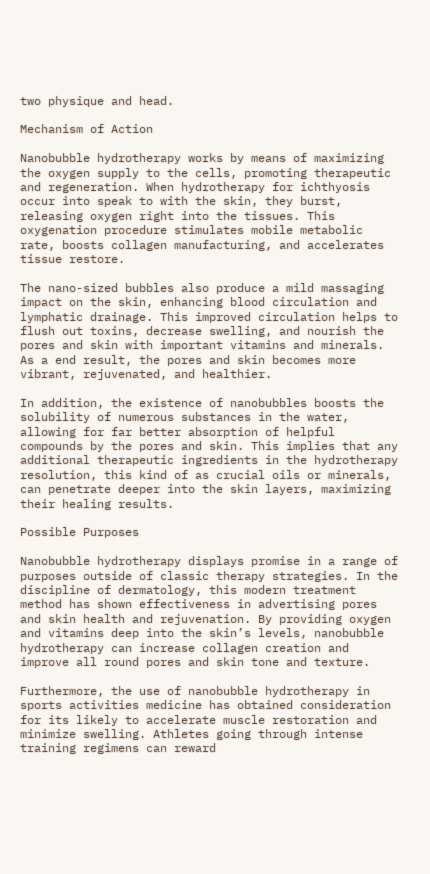two physique and head.

Mechanism of Action

Nanobubble hydrotherapy works by means of maximizing the oxygen supply to the cells, promoting therapeutic and regeneration. When hydrotherapy for ichthyosis occur into speak to with the skin, they burst, releasing oxygen right into the tissues. This oxygenation procedure stimulates mobile metabolic rate, boosts collagen manufacturing, and accelerates tissue restore.

The nano-sized bubbles also produce a mild massaging impact on the skin, enhancing blood circulation and lymphatic drainage. This improved circulation helps to flush out toxins, decrease swelling, and nourish the pores and skin with important vitamins and minerals. As a end result, the pores and skin becomes more vibrant, rejuvenated, and healthier.

In addition, the existence of nanobubbles boosts the solubility of numerous substances in the water, allowing for far better absorption of helpful compounds by the pores and skin. This implies that any additional therapeutic ingredients in the hydrotherapy resolution, this kind of as crucial oils or minerals, can penetrate deeper into the skin layers, maximizing their healing results.

Possible Purposes

Nanobubble hydrotherapy displays promise in a range of purposes outside of classic therapy strategies. In the discipline of dermatology, this modern treatment method has shown effectiveness in advertising pores and skin health and rejuvenation. By providing oxygen and vitamins deep into the skin’s levels, nanobubble hydrotherapy can increase collagen creation and improve all round pores and skin tone and texture.

Furthermore, the use of nanobubble hydrotherapy in sports activities medicine has obtained consideration for its likely to accelerate muscle restoration and minimize swelling. Athletes going through intense training regimens can reward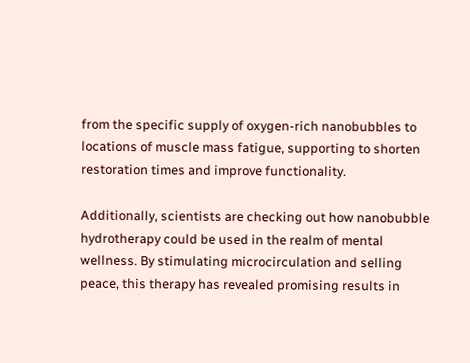from the specific supply of oxygen-rich nanobubbles to locations of muscle mass fatigue, supporting to shorten restoration times and improve functionality.

Additionally, scientists are checking out how nanobubble hydrotherapy could be used in the realm of mental wellness. By stimulating microcirculation and selling peace, this therapy has revealed promising results in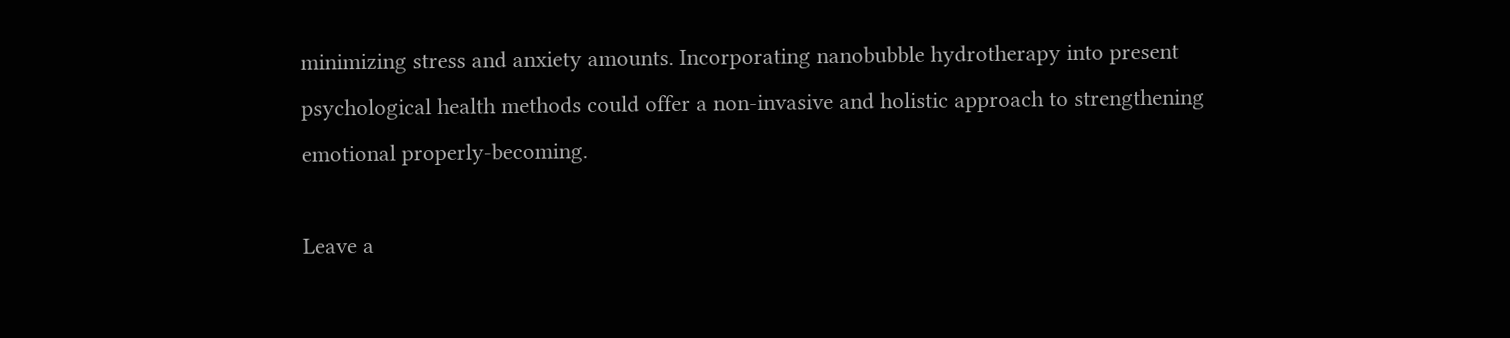minimizing stress and anxiety amounts. Incorporating nanobubble hydrotherapy into present psychological health methods could offer a non-invasive and holistic approach to strengthening emotional properly-becoming.

Leave a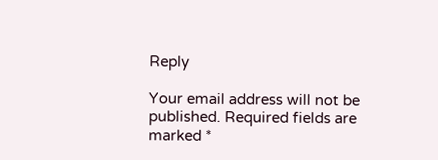Reply

Your email address will not be published. Required fields are marked *